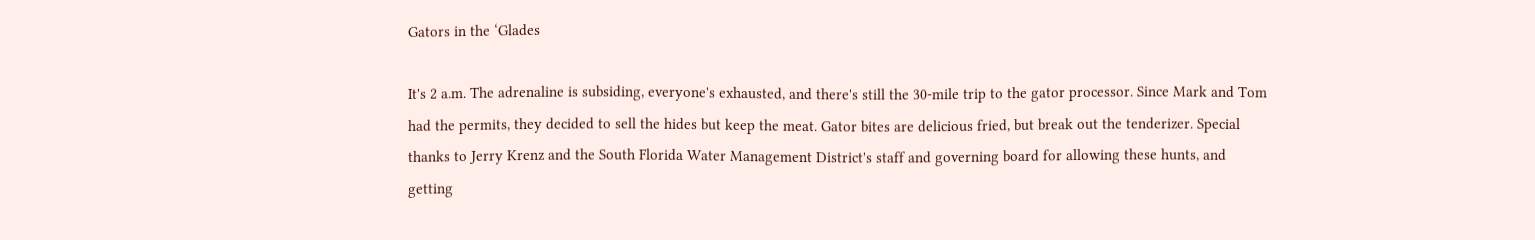Gators in the ‘Glades

It's 2 a.m. The adrenaline is subsiding, everyone's exhausted, and there's still the 30-mile trip to the gator processor. Since Mark and Tom had the permits, they decided to sell the hides but keep the meat. Gator bites are delicious fried, but break out the tenderizer. Special thanks to Jerry Krenz and the South Florida Water Management District's staff and governing board for allowing these hunts, and getting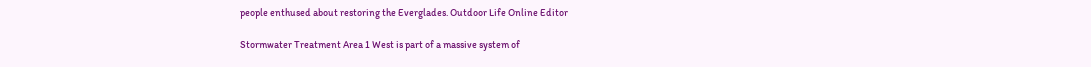people enthused about restoring the Everglades. Outdoor Life Online Editor

Stormwater Treatment Area 1 West is part of a massive system of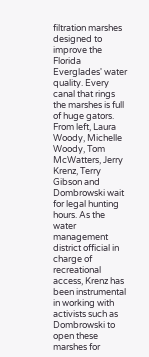filtration marshes designed to improve the Florida Everglades' water quality. Every canal that rings the marshes is full of huge gators. From left, Laura Woody, Michelle Woody, Tom McWatters, Jerry Krenz, Terry Gibson and Dombrowski wait for legal hunting hours. As the water management district official in charge of recreational access, Krenz has been instrumental in working with activists such as Dombrowski to open these marshes for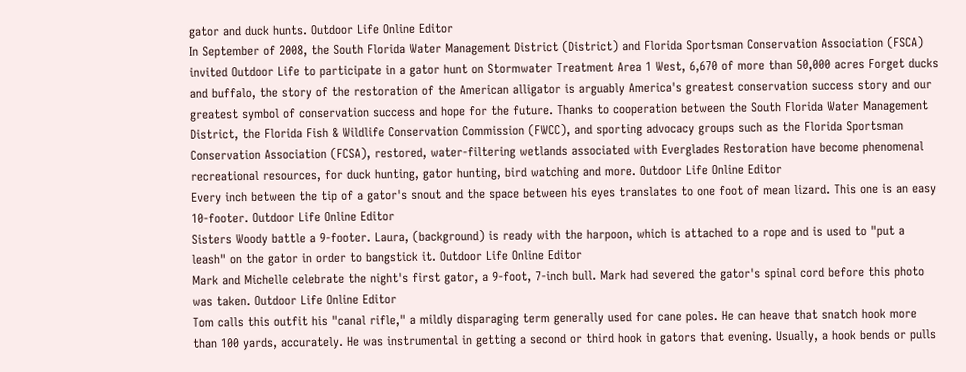gator and duck hunts. Outdoor Life Online Editor
In September of 2008, the South Florida Water Management District (District) and Florida Sportsman Conservation Association (FSCA) invited Outdoor Life to participate in a gator hunt on Stormwater Treatment Area 1 West, 6,670 of more than 50,000 acres Forget ducks and buffalo, the story of the restoration of the American alligator is arguably America's greatest conservation success story and our greatest symbol of conservation success and hope for the future. Thanks to cooperation between the South Florida Water Management District, the Florida Fish & Wildlife Conservation Commission (FWCC), and sporting advocacy groups such as the Florida Sportsman Conservation Association (FCSA), restored, water-filtering wetlands associated with Everglades Restoration have become phenomenal recreational resources, for duck hunting, gator hunting, bird watching and more. Outdoor Life Online Editor
Every inch between the tip of a gator's snout and the space between his eyes translates to one foot of mean lizard. This one is an easy 10-footer. Outdoor Life Online Editor
Sisters Woody battle a 9-footer. Laura, (background) is ready with the harpoon, which is attached to a rope and is used to "put a leash" on the gator in order to bangstick it. Outdoor Life Online Editor
Mark and Michelle celebrate the night's first gator, a 9-foot, 7-inch bull. Mark had severed the gator's spinal cord before this photo was taken. Outdoor Life Online Editor
Tom calls this outfit his "canal rifle," a mildly disparaging term generally used for cane poles. He can heave that snatch hook more than 100 yards, accurately. He was instrumental in getting a second or third hook in gators that evening. Usually, a hook bends or pulls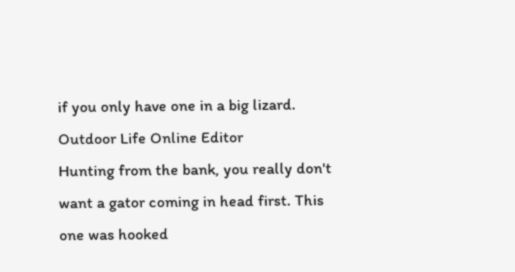if you only have one in a big lizard. Outdoor Life Online Editor
Hunting from the bank, you really don't want a gator coming in head first. This one was hooked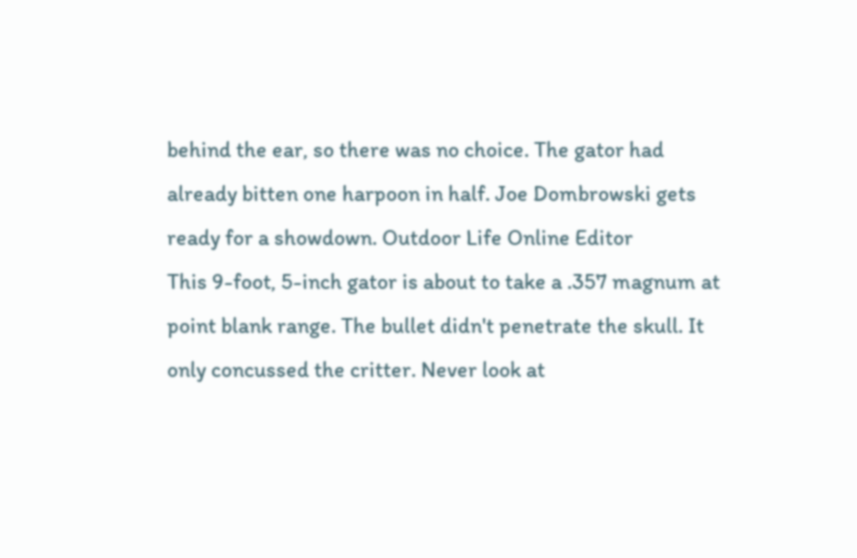behind the ear, so there was no choice. The gator had already bitten one harpoon in half. Joe Dombrowski gets ready for a showdown. Outdoor Life Online Editor
This 9-foot, 5-inch gator is about to take a .357 magnum at point blank range. The bullet didn't penetrate the skull. It only concussed the critter. Never look at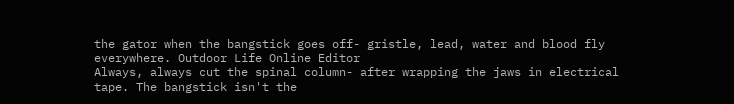the gator when the bangstick goes off- gristle, lead, water and blood fly everywhere. Outdoor Life Online Editor
Always, always cut the spinal column- after wrapping the jaws in electrical tape. The bangstick isn't the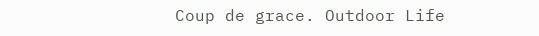Coup de grace. Outdoor Life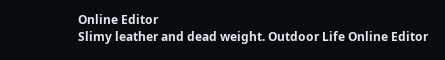Online Editor
Slimy leather and dead weight. Outdoor Life Online Editor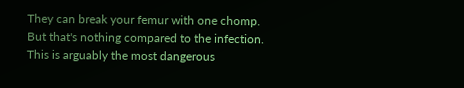They can break your femur with one chomp. But that's nothing compared to the infection. This is arguably the most dangerous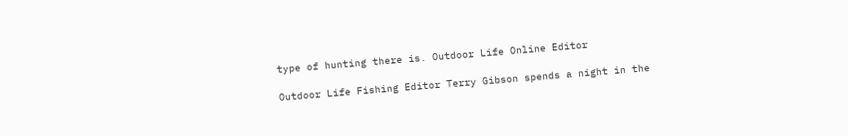type of hunting there is. Outdoor Life Online Editor

Outdoor Life Fishing Editor Terry Gibson spends a night in the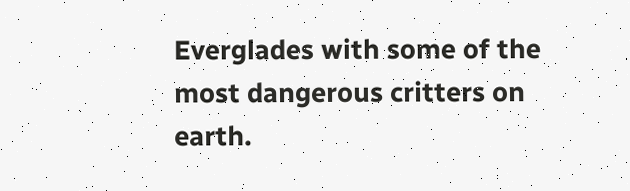Everglades with some of the most dangerous critters on earth.